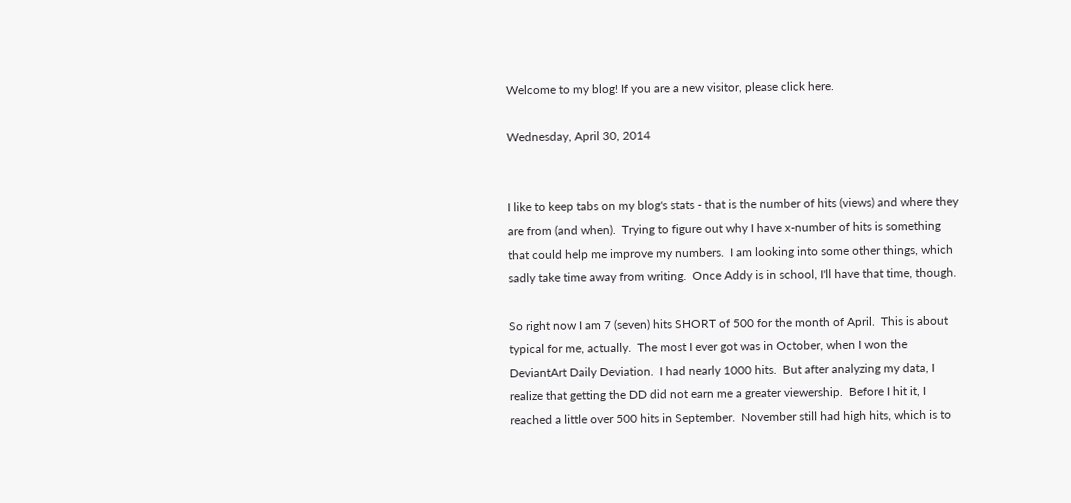Welcome to my blog! If you are a new visitor, please click here.

Wednesday, April 30, 2014


I like to keep tabs on my blog's stats - that is the number of hits (views) and where they are from (and when).  Trying to figure out why I have x-number of hits is something that could help me improve my numbers.  I am looking into some other things, which sadly take time away from writing.  Once Addy is in school, I'll have that time, though.

So right now I am 7 (seven) hits SHORT of 500 for the month of April.  This is about typical for me, actually.  The most I ever got was in October, when I won the DeviantArt Daily Deviation.  I had nearly 1000 hits.  But after analyzing my data, I realize that getting the DD did not earn me a greater viewership.  Before I hit it, I reached a little over 500 hits in September.  November still had high hits, which is to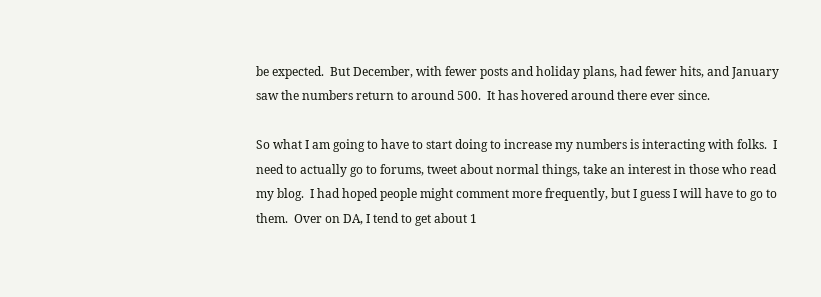be expected.  But December, with fewer posts and holiday plans, had fewer hits, and January saw the numbers return to around 500.  It has hovered around there ever since.

So what I am going to have to start doing to increase my numbers is interacting with folks.  I need to actually go to forums, tweet about normal things, take an interest in those who read my blog.  I had hoped people might comment more frequently, but I guess I will have to go to them.  Over on DA, I tend to get about 1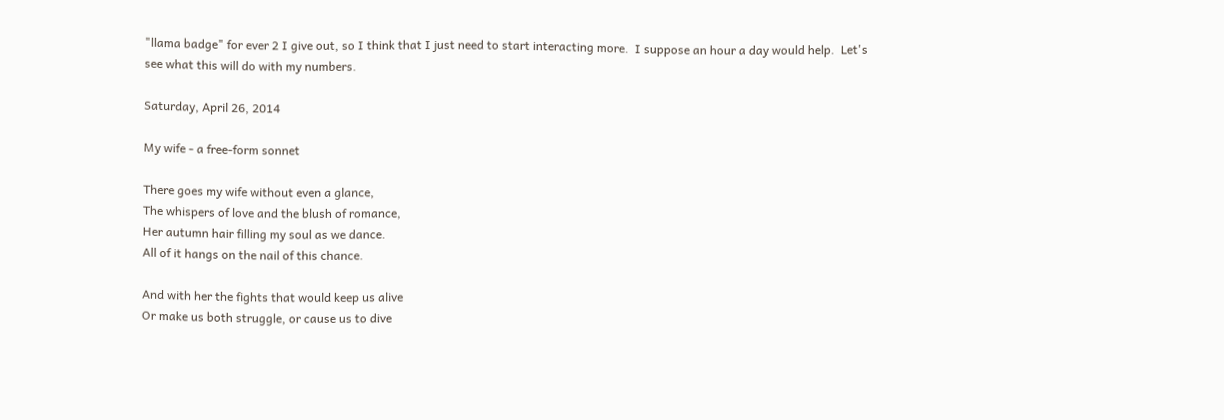"llama badge" for ever 2 I give out, so I think that I just need to start interacting more.  I suppose an hour a day would help.  Let's see what this will do with my numbers.

Saturday, April 26, 2014

My wife - a free-form sonnet

There goes my wife without even a glance,
The whispers of love and the blush of romance,
Her autumn hair filling my soul as we dance.
All of it hangs on the nail of this chance.

And with her the fights that would keep us alive
Or make us both struggle, or cause us to dive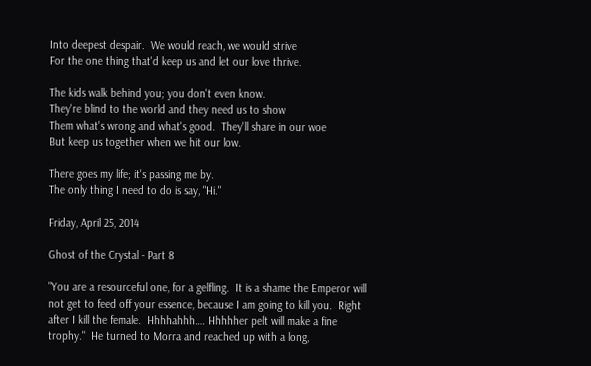Into deepest despair.  We would reach, we would strive
For the one thing that'd keep us and let our love thrive.

The kids walk behind you; you don't even know.
They're blind to the world and they need us to show
Them what's wrong and what's good.  They'll share in our woe
But keep us together when we hit our low.

There goes my life; it's passing me by.
The only thing I need to do is say, "Hi."

Friday, April 25, 2014

Ghost of the Crystal - Part 8

"You are a resourceful one, for a gelfling.  It is a shame the Emperor will not get to feed off your essence, because I am going to kill you.  Right after I kill the female.  Hhhhahhh…. Hhhhher pelt will make a fine trophy."  He turned to Morra and reached up with a long,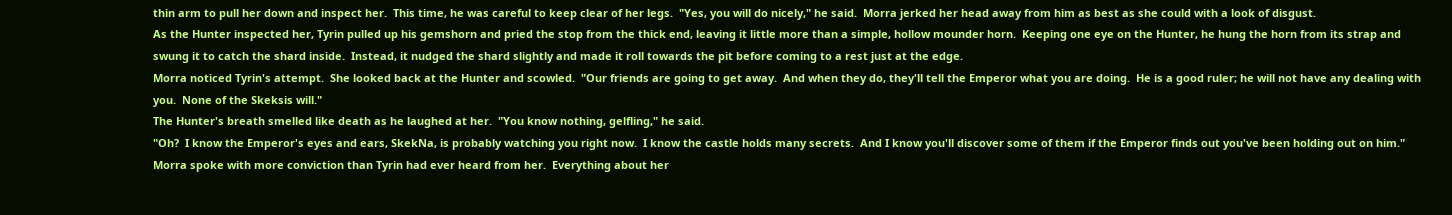thin arm to pull her down and inspect her.  This time, he was careful to keep clear of her legs.  "Yes, you will do nicely," he said.  Morra jerked her head away from him as best as she could with a look of disgust.
As the Hunter inspected her, Tyrin pulled up his gemshorn and pried the stop from the thick end, leaving it little more than a simple, hollow mounder horn.  Keeping one eye on the Hunter, he hung the horn from its strap and swung it to catch the shard inside.  Instead, it nudged the shard slightly and made it roll towards the pit before coming to a rest just at the edge.
Morra noticed Tyrin's attempt.  She looked back at the Hunter and scowled.  "Our friends are going to get away.  And when they do, they'll tell the Emperor what you are doing.  He is a good ruler; he will not have any dealing with you.  None of the Skeksis will."
The Hunter's breath smelled like death as he laughed at her.  "You know nothing, gelfling," he said.
"Oh?  I know the Emperor's eyes and ears, SkekNa, is probably watching you right now.  I know the castle holds many secrets.  And I know you'll discover some of them if the Emperor finds out you've been holding out on him."  Morra spoke with more conviction than Tyrin had ever heard from her.  Everything about her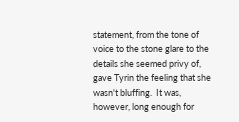statement, from the tone of voice to the stone glare to the details she seemed privy of, gave Tyrin the feeling that she wasn't bluffing.  It was, however, long enough for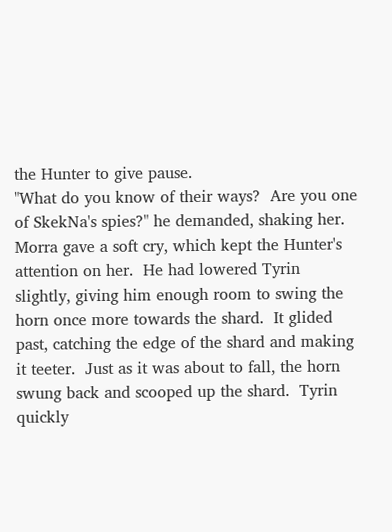the Hunter to give pause.
"What do you know of their ways?  Are you one of SkekNa's spies?" he demanded, shaking her.  Morra gave a soft cry, which kept the Hunter's attention on her.  He had lowered Tyrin slightly, giving him enough room to swing the horn once more towards the shard.  It glided past, catching the edge of the shard and making it teeter.  Just as it was about to fall, the horn swung back and scooped up the shard.  Tyrin quickly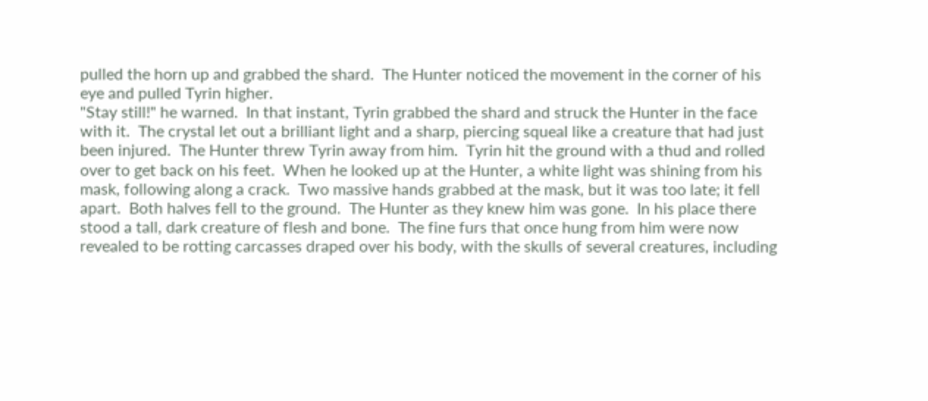pulled the horn up and grabbed the shard.  The Hunter noticed the movement in the corner of his eye and pulled Tyrin higher.
"Stay still!" he warned.  In that instant, Tyrin grabbed the shard and struck the Hunter in the face with it.  The crystal let out a brilliant light and a sharp, piercing squeal like a creature that had just been injured.  The Hunter threw Tyrin away from him.  Tyrin hit the ground with a thud and rolled over to get back on his feet.  When he looked up at the Hunter, a white light was shining from his mask, following along a crack.  Two massive hands grabbed at the mask, but it was too late; it fell apart.  Both halves fell to the ground.  The Hunter as they knew him was gone.  In his place there stood a tall, dark creature of flesh and bone.  The fine furs that once hung from him were now revealed to be rotting carcasses draped over his body, with the skulls of several creatures, including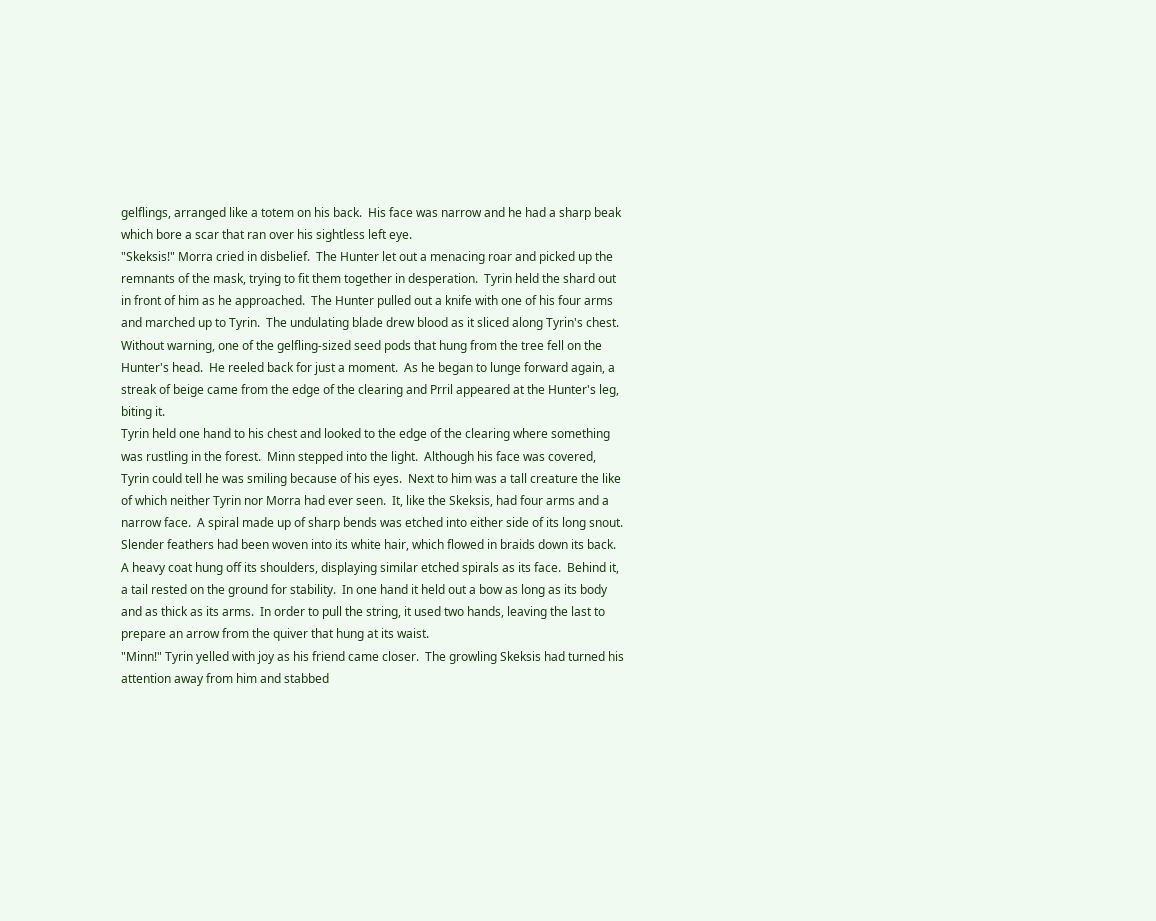gelflings, arranged like a totem on his back.  His face was narrow and he had a sharp beak which bore a scar that ran over his sightless left eye.
"Skeksis!" Morra cried in disbelief.  The Hunter let out a menacing roar and picked up the remnants of the mask, trying to fit them together in desperation.  Tyrin held the shard out in front of him as he approached.  The Hunter pulled out a knife with one of his four arms and marched up to Tyrin.  The undulating blade drew blood as it sliced along Tyrin's chest.  Without warning, one of the gelfling-sized seed pods that hung from the tree fell on the Hunter's head.  He reeled back for just a moment.  As he began to lunge forward again, a streak of beige came from the edge of the clearing and Prril appeared at the Hunter's leg, biting it.
Tyrin held one hand to his chest and looked to the edge of the clearing where something was rustling in the forest.  Minn stepped into the light.  Although his face was covered, Tyrin could tell he was smiling because of his eyes.  Next to him was a tall creature the like of which neither Tyrin nor Morra had ever seen.  It, like the Skeksis, had four arms and a narrow face.  A spiral made up of sharp bends was etched into either side of its long snout.  Slender feathers had been woven into its white hair, which flowed in braids down its back.  A heavy coat hung off its shoulders, displaying similar etched spirals as its face.  Behind it, a tail rested on the ground for stability.  In one hand it held out a bow as long as its body and as thick as its arms.  In order to pull the string, it used two hands, leaving the last to prepare an arrow from the quiver that hung at its waist.
"Minn!" Tyrin yelled with joy as his friend came closer.  The growling Skeksis had turned his attention away from him and stabbed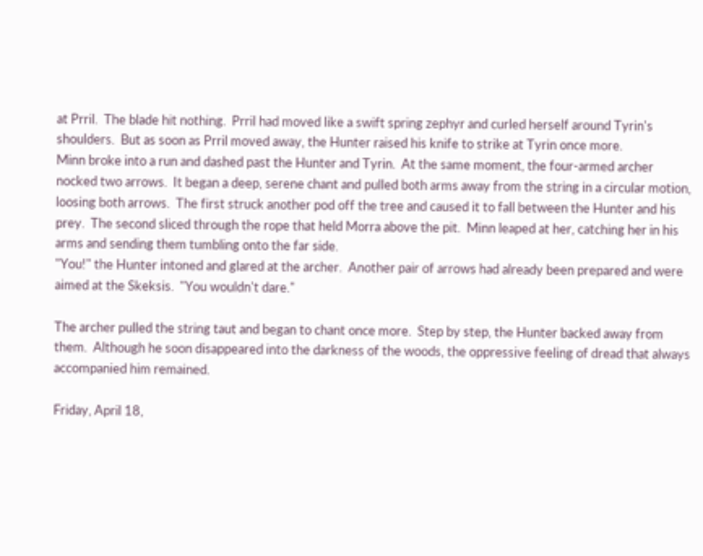at Prril.  The blade hit nothing.  Prril had moved like a swift spring zephyr and curled herself around Tyrin's shoulders.  But as soon as Prril moved away, the Hunter raised his knife to strike at Tyrin once more.
Minn broke into a run and dashed past the Hunter and Tyrin.  At the same moment, the four-armed archer nocked two arrows.  It began a deep, serene chant and pulled both arms away from the string in a circular motion, loosing both arrows.  The first struck another pod off the tree and caused it to fall between the Hunter and his prey.  The second sliced through the rope that held Morra above the pit.  Minn leaped at her, catching her in his arms and sending them tumbling onto the far side.
"You!" the Hunter intoned and glared at the archer.  Another pair of arrows had already been prepared and were aimed at the Skeksis.  "You wouldn't dare."

The archer pulled the string taut and began to chant once more.  Step by step, the Hunter backed away from them.  Although he soon disappeared into the darkness of the woods, the oppressive feeling of dread that always accompanied him remained.

Friday, April 18,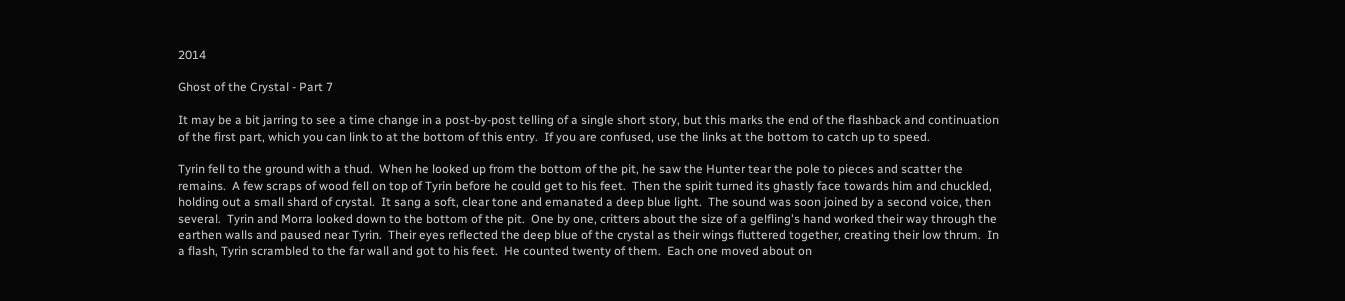2014

Ghost of the Crystal - Part 7

It may be a bit jarring to see a time change in a post-by-post telling of a single short story, but this marks the end of the flashback and continuation of the first part, which you can link to at the bottom of this entry.  If you are confused, use the links at the bottom to catch up to speed.

Tyrin fell to the ground with a thud.  When he looked up from the bottom of the pit, he saw the Hunter tear the pole to pieces and scatter the remains.  A few scraps of wood fell on top of Tyrin before he could get to his feet.  Then the spirit turned its ghastly face towards him and chuckled, holding out a small shard of crystal.  It sang a soft, clear tone and emanated a deep blue light.  The sound was soon joined by a second voice, then several.  Tyrin and Morra looked down to the bottom of the pit.  One by one, critters about the size of a gelfling's hand worked their way through the earthen walls and paused near Tyrin.  Their eyes reflected the deep blue of the crystal as their wings fluttered together, creating their low thrum.  In a flash, Tyrin scrambled to the far wall and got to his feet.  He counted twenty of them.  Each one moved about on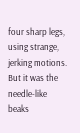four sharp legs, using strange, jerking motions.  But it was the needle-like beaks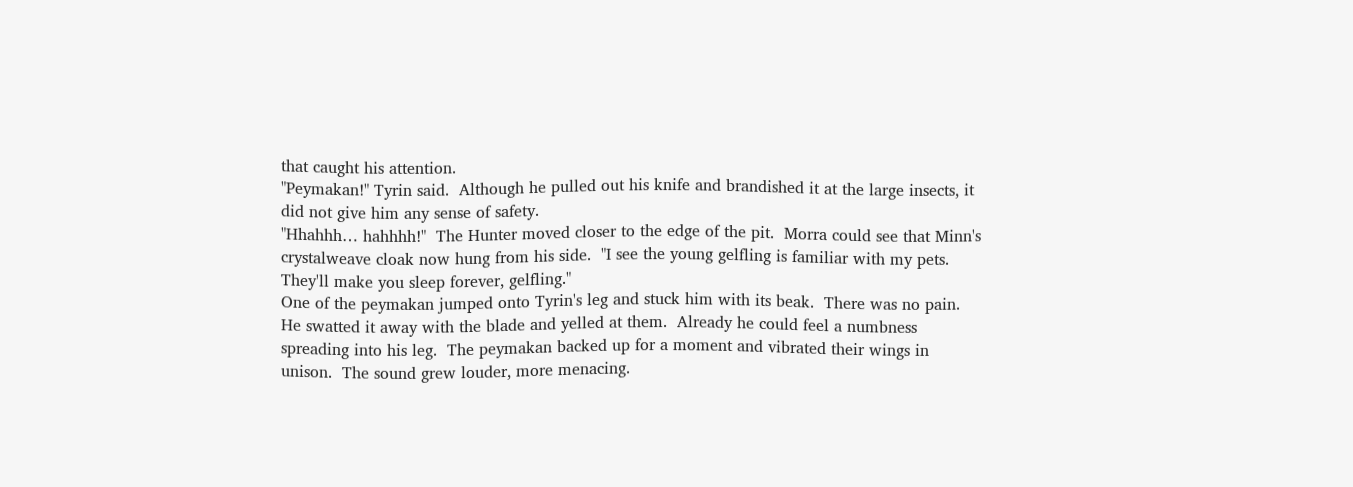that caught his attention.
"Peymakan!" Tyrin said.  Although he pulled out his knife and brandished it at the large insects, it did not give him any sense of safety.
"Hhahhh… hahhhh!"  The Hunter moved closer to the edge of the pit.  Morra could see that Minn's crystalweave cloak now hung from his side.  "I see the young gelfling is familiar with my pets.  They'll make you sleep forever, gelfling."
One of the peymakan jumped onto Tyrin's leg and stuck him with its beak.  There was no pain.  He swatted it away with the blade and yelled at them.  Already he could feel a numbness spreading into his leg.  The peymakan backed up for a moment and vibrated their wings in unison.  The sound grew louder, more menacing.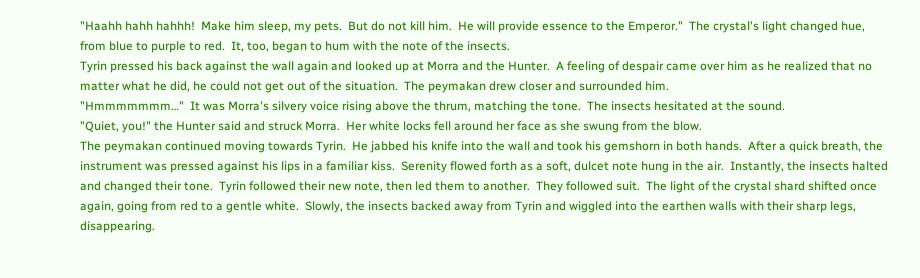"Haahh hahh hahhh!  Make him sleep, my pets.  But do not kill him.  He will provide essence to the Emperor."  The crystal's light changed hue, from blue to purple to red.  It, too, began to hum with the note of the insects.
Tyrin pressed his back against the wall again and looked up at Morra and the Hunter.  A feeling of despair came over him as he realized that no matter what he did, he could not get out of the situation.  The peymakan drew closer and surrounded him.
"Hmmmmmmm…"  It was Morra's silvery voice rising above the thrum, matching the tone.  The insects hesitated at the sound.
"Quiet, you!" the Hunter said and struck Morra.  Her white locks fell around her face as she swung from the blow.
The peymakan continued moving towards Tyrin.  He jabbed his knife into the wall and took his gemshorn in both hands.  After a quick breath, the instrument was pressed against his lips in a familiar kiss.  Serenity flowed forth as a soft, dulcet note hung in the air.  Instantly, the insects halted and changed their tone.  Tyrin followed their new note, then led them to another.  They followed suit.  The light of the crystal shard shifted once again, going from red to a gentle white.  Slowly, the insects backed away from Tyrin and wiggled into the earthen walls with their sharp legs, disappearing.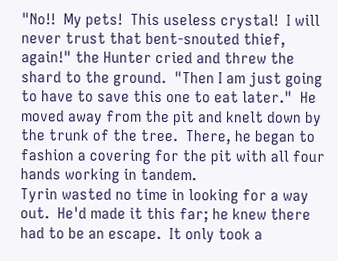"No!!  My pets!  This useless crystal!  I will never trust that bent-snouted thief, again!" the Hunter cried and threw the shard to the ground.  "Then I am just going to have to save this one to eat later."  He moved away from the pit and knelt down by the trunk of the tree.  There, he began to fashion a covering for the pit with all four hands working in tandem.
Tyrin wasted no time in looking for a way out.  He'd made it this far; he knew there had to be an escape.  It only took a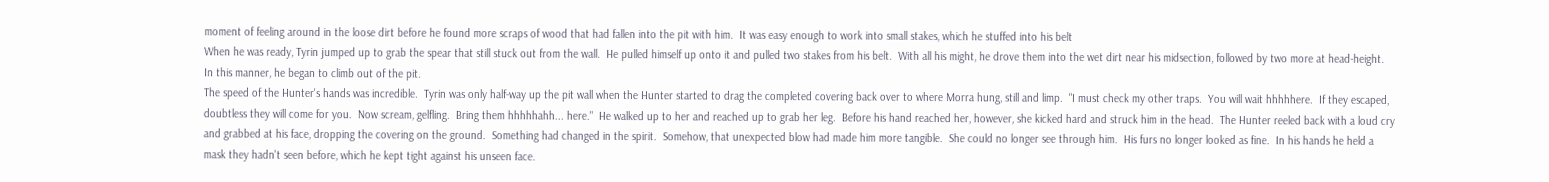moment of feeling around in the loose dirt before he found more scraps of wood that had fallen into the pit with him.  It was easy enough to work into small stakes, which he stuffed into his belt
When he was ready, Tyrin jumped up to grab the spear that still stuck out from the wall.  He pulled himself up onto it and pulled two stakes from his belt.  With all his might, he drove them into the wet dirt near his midsection, followed by two more at head-height.  In this manner, he began to climb out of the pit.
The speed of the Hunter's hands was incredible.  Tyrin was only half-way up the pit wall when the Hunter started to drag the completed covering back over to where Morra hung, still and limp.  "I must check my other traps.  You will wait hhhhhere.  If they escaped, doubtless they will come for you.  Now scream, gelfling.  Bring them hhhhhahh... here."  He walked up to her and reached up to grab her leg.  Before his hand reached her, however, she kicked hard and struck him in the head.  The Hunter reeled back with a loud cry and grabbed at his face, dropping the covering on the ground.  Something had changed in the spirit.  Somehow, that unexpected blow had made him more tangible.  She could no longer see through him.  His furs no longer looked as fine.  In his hands he held a mask they hadn't seen before, which he kept tight against his unseen face.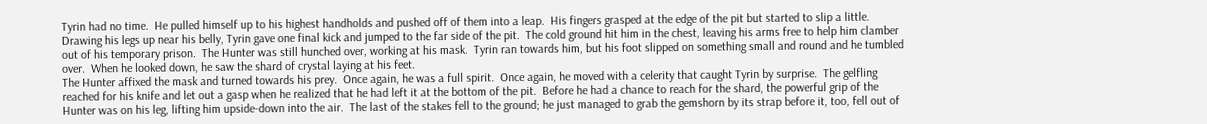Tyrin had no time.  He pulled himself up to his highest handholds and pushed off of them into a leap.  His fingers grasped at the edge of the pit but started to slip a little.  Drawing his legs up near his belly, Tyrin gave one final kick and jumped to the far side of the pit.  The cold ground hit him in the chest, leaving his arms free to help him clamber out of his temporary prison.  The Hunter was still hunched over, working at his mask.  Tyrin ran towards him, but his foot slipped on something small and round and he tumbled over.  When he looked down, he saw the shard of crystal laying at his feet.
The Hunter affixed the mask and turned towards his prey.  Once again, he was a full spirit.  Once again, he moved with a celerity that caught Tyrin by surprise.  The gelfling reached for his knife and let out a gasp when he realized that he had left it at the bottom of the pit.  Before he had a chance to reach for the shard, the powerful grip of the Hunter was on his leg, lifting him upside-down into the air.  The last of the stakes fell to the ground; he just managed to grab the gemshorn by its strap before it, too, fell out of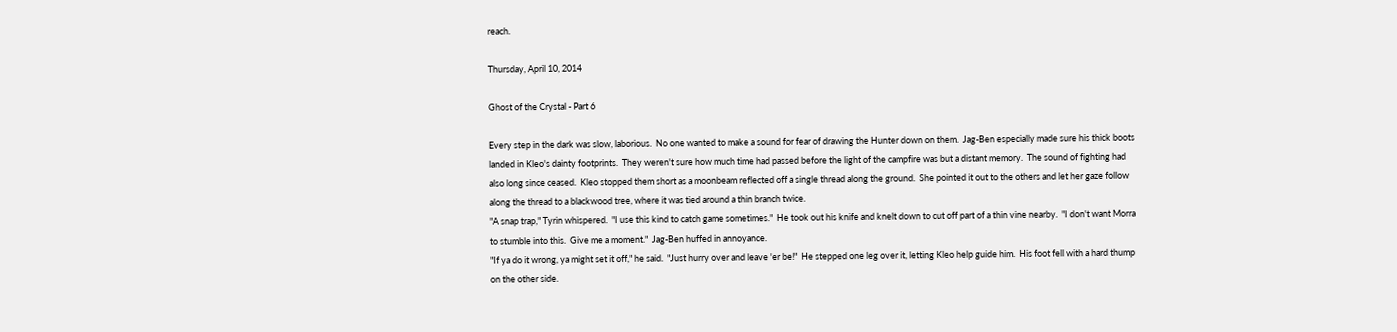reach.

Thursday, April 10, 2014

Ghost of the Crystal - Part 6

Every step in the dark was slow, laborious.  No one wanted to make a sound for fear of drawing the Hunter down on them.  Jag-Ben especially made sure his thick boots landed in Kleo's dainty footprints.  They weren't sure how much time had passed before the light of the campfire was but a distant memory.  The sound of fighting had also long since ceased.  Kleo stopped them short as a moonbeam reflected off a single thread along the ground.  She pointed it out to the others and let her gaze follow along the thread to a blackwood tree, where it was tied around a thin branch twice.
"A snap trap," Tyrin whispered.  "I use this kind to catch game sometimes."  He took out his knife and knelt down to cut off part of a thin vine nearby.  "I don't want Morra to stumble into this.  Give me a moment."  Jag-Ben huffed in annoyance.
"If ya do it wrong, ya might set it off," he said.  "Just hurry over and leave 'er be!"  He stepped one leg over it, letting Kleo help guide him.  His foot fell with a hard thump on the other side.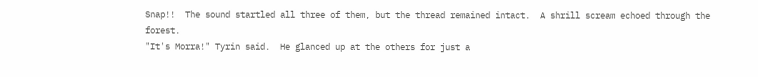Snap!!  The sound startled all three of them, but the thread remained intact.  A shrill scream echoed through the forest.
"It's Morra!" Tyrin said.  He glanced up at the others for just a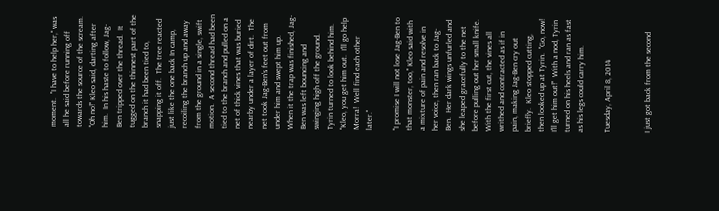moment.  "I have to help her," was all he said before running off towards the source of the scream.
"Oh no!" Kleo said, darting after him.  In his haste to follow, Jag-Ben tripped over the thread.  It tugged on the thinnest part of the branch it had been tied to, snapping it off.  The tree reacted just like the one back In camp, recoiling the branch up and away from the ground in a single, swift motion.  A second thread had been tied to the branch and pulled on a net of thick vines that was buried nearby under a layer of dirt.  The net took Jag-Ben's feet out from under him and swept him up.  When it the trap was finished, Jag-Ben was left bouncing and swinging high off the ground.
Tyrin turned to look behind him.  "Kleo, you get him out.  I'll go help Morra!  Well find each other later."

"I promise I will not lose Jag-Ben to that monster, too," Kleo said with a mixture of pain and resolve in her voice, then ran back to Jag-Ben.  Her dark wings unfurled and she leaped gracefully to the net before pulling out her small knife.  With the first cut, the vines all writhed and contracted as if in pain, making Jag-Ben cry out briefly.  Kleo stopped cutting, then looked up at Tyrin.  "Go, now!  I'll get him out!"  With a nod, Tyrin turned on his heels and ran as fast as his legs could carry him.

Tuesday, April 8, 2014


I just got back from the second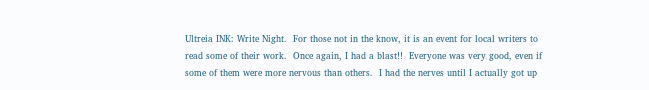Ultreia INK: Write Night.  For those not in the know, it is an event for local writers to read some of their work.  Once again, I had a blast!!  Everyone was very good, even if some of them were more nervous than others.  I had the nerves until I actually got up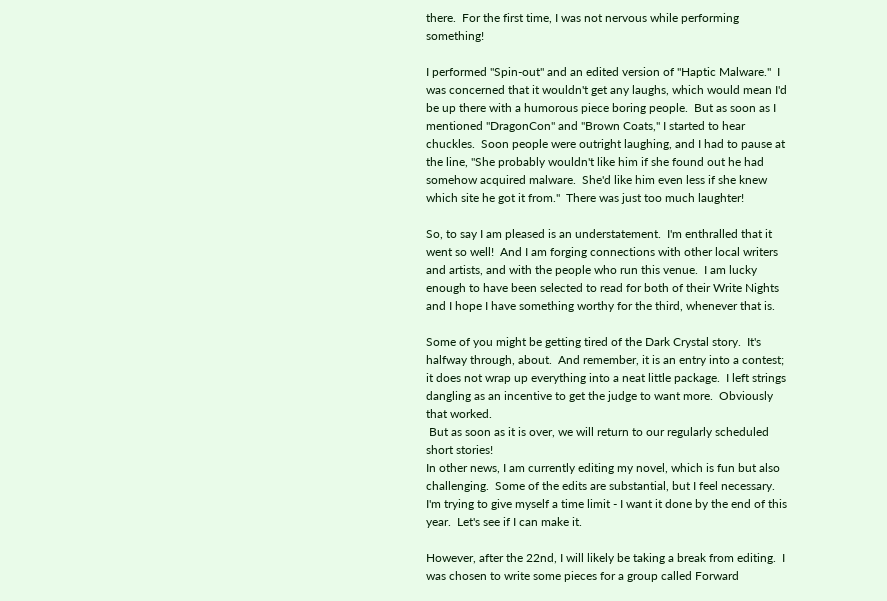there.  For the first time, I was not nervous while performing something!

I performed "Spin-out" and an edited version of "Haptic Malware."  I was concerned that it wouldn't get any laughs, which would mean I'd be up there with a humorous piece boring people.  But as soon as I mentioned "DragonCon" and "Brown Coats," I started to hear chuckles.  Soon people were outright laughing, and I had to pause at the line, "She probably wouldn't like him if she found out he had somehow acquired malware.  She'd like him even less if she knew which site he got it from."  There was just too much laughter!

So, to say I am pleased is an understatement.  I'm enthralled that it went so well!  And I am forging connections with other local writers and artists, and with the people who run this venue.  I am lucky enough to have been selected to read for both of their Write Nights and I hope I have something worthy for the third, whenever that is.

Some of you might be getting tired of the Dark Crystal story.  It's halfway through, about.  And remember, it is an entry into a contest; it does not wrap up everything into a neat little package.  I left strings dangling as an incentive to get the judge to want more.  Obviously that worked.
 But as soon as it is over, we will return to our regularly scheduled short stories!
In other news, I am currently editing my novel, which is fun but also challenging.  Some of the edits are substantial, but I feel necessary.  I'm trying to give myself a time limit - I want it done by the end of this year.  Let's see if I can make it.

However, after the 22nd, I will likely be taking a break from editing.  I was chosen to write some pieces for a group called Forward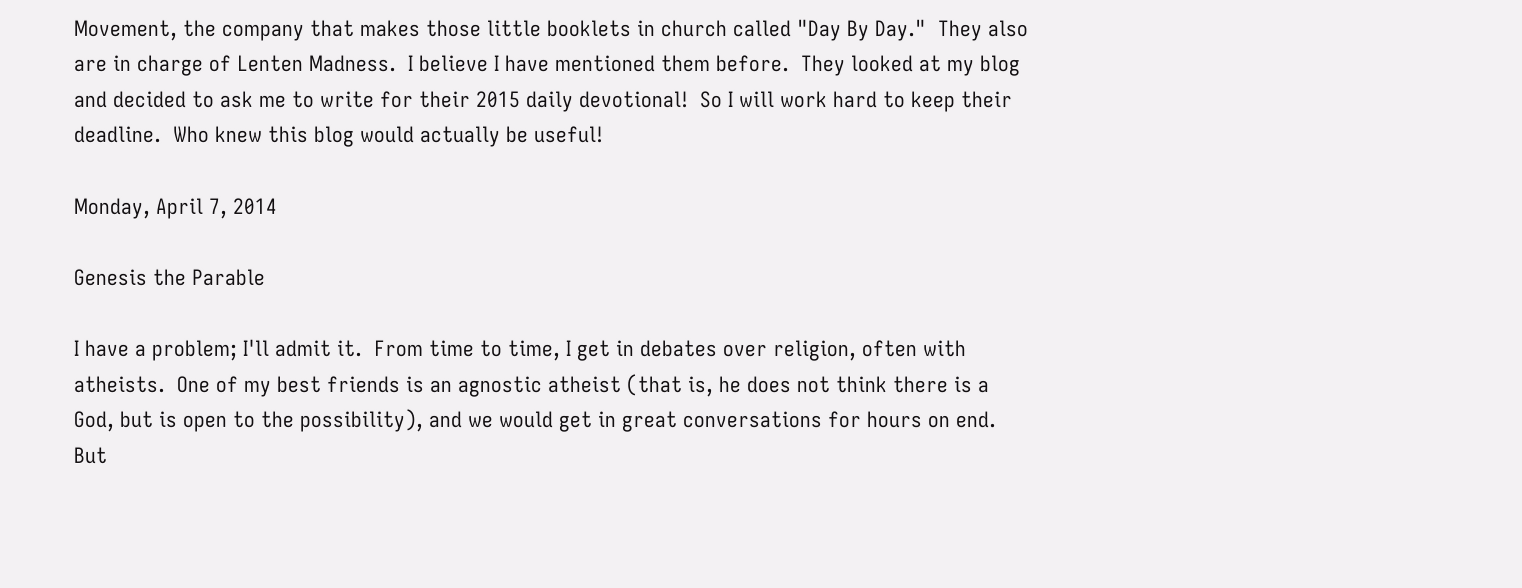Movement, the company that makes those little booklets in church called "Day By Day."  They also are in charge of Lenten Madness.  I believe I have mentioned them before.  They looked at my blog and decided to ask me to write for their 2015 daily devotional!  So I will work hard to keep their deadline.  Who knew this blog would actually be useful!

Monday, April 7, 2014

Genesis the Parable

I have a problem; I'll admit it.  From time to time, I get in debates over religion, often with atheists.  One of my best friends is an agnostic atheist (that is, he does not think there is a God, but is open to the possibility), and we would get in great conversations for hours on end.  But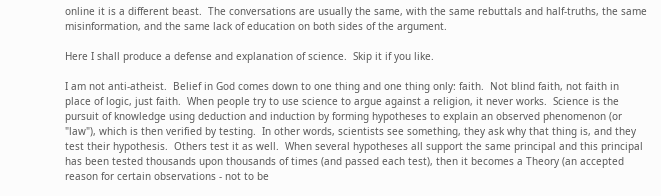online it is a different beast.  The conversations are usually the same, with the same rebuttals and half-truths, the same misinformation, and the same lack of education on both sides of the argument.

Here I shall produce a defense and explanation of science.  Skip it if you like.

I am not anti-atheist.  Belief in God comes down to one thing and one thing only: faith.  Not blind faith, not faith in place of logic, just faith.  When people try to use science to argue against a religion, it never works.  Science is the pursuit of knowledge using deduction and induction by forming hypotheses to explain an observed phenomenon (or "law"), which is then verified by testing.  In other words, scientists see something, they ask why that thing is, and they test their hypothesis.  Others test it as well.  When several hypotheses all support the same principal and this principal has been tested thousands upon thousands of times (and passed each test), then it becomes a Theory (an accepted reason for certain observations - not to be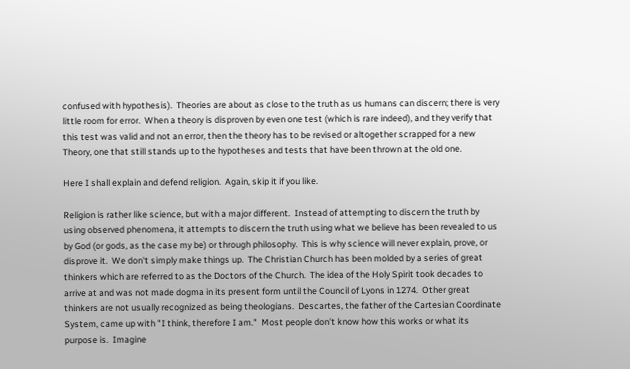confused with hypothesis).  Theories are about as close to the truth as us humans can discern; there is very little room for error.  When a theory is disproven by even one test (which is rare indeed), and they verify that this test was valid and not an error, then the theory has to be revised or altogether scrapped for a new Theory, one that still stands up to the hypotheses and tests that have been thrown at the old one.

Here I shall explain and defend religion.  Again, skip it if you like.

Religion is rather like science, but with a major different.  Instead of attempting to discern the truth by using observed phenomena, it attempts to discern the truth using what we believe has been revealed to us by God (or gods, as the case my be) or through philosophy.  This is why science will never explain, prove, or disprove it.  We don't simply make things up.  The Christian Church has been molded by a series of great thinkers which are referred to as the Doctors of the Church.  The idea of the Holy Spirit took decades to arrive at and was not made dogma in its present form until the Council of Lyons in 1274.  Other great thinkers are not usually recognized as being theologians.  Descartes, the father of the Cartesian Coordinate System, came up with "I think, therefore I am."  Most people don't know how this works or what its purpose is.  Imagine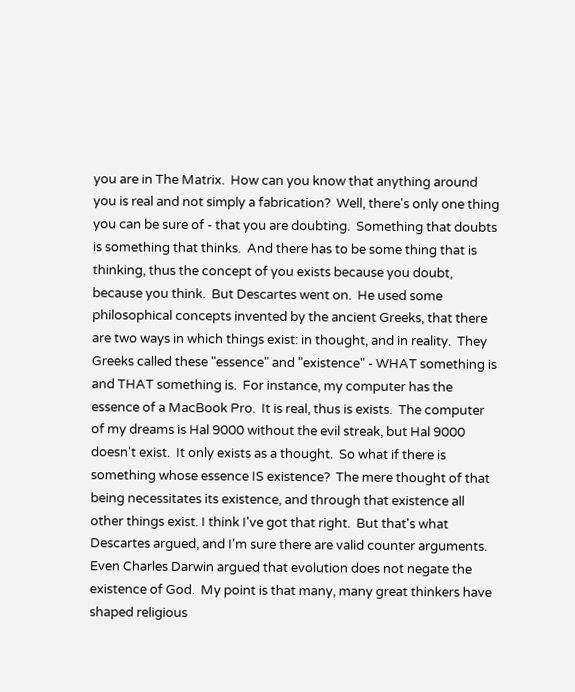you are in The Matrix.  How can you know that anything around you is real and not simply a fabrication?  Well, there's only one thing you can be sure of - that you are doubting.  Something that doubts is something that thinks.  And there has to be some thing that is thinking, thus the concept of you exists because you doubt, because you think.  But Descartes went on.  He used some philosophical concepts invented by the ancient Greeks, that there are two ways in which things exist: in thought, and in reality.  They Greeks called these "essence" and "existence" - WHAT something is and THAT something is.  For instance, my computer has the essence of a MacBook Pro.  It is real, thus is exists.  The computer of my dreams is Hal 9000 without the evil streak, but Hal 9000 doesn't exist.  It only exists as a thought.  So what if there is something whose essence IS existence?  The mere thought of that being necessitates its existence, and through that existence all other things exist. I think I've got that right.  But that's what Descartes argued, and I'm sure there are valid counter arguments.  Even Charles Darwin argued that evolution does not negate the existence of God.  My point is that many, many great thinkers have shaped religious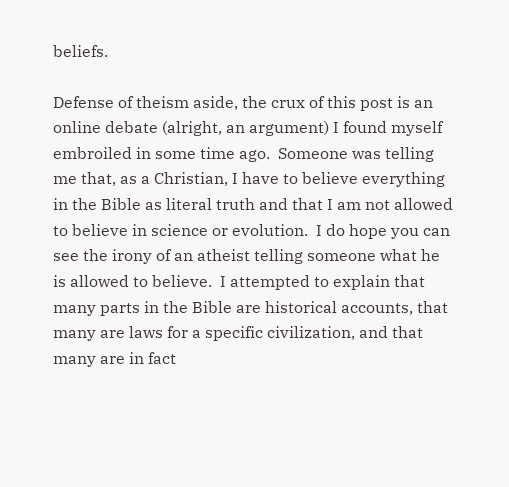beliefs.

Defense of theism aside, the crux of this post is an online debate (alright, an argument) I found myself embroiled in some time ago.  Someone was telling me that, as a Christian, I have to believe everything in the Bible as literal truth and that I am not allowed to believe in science or evolution.  I do hope you can see the irony of an atheist telling someone what he is allowed to believe.  I attempted to explain that many parts in the Bible are historical accounts, that many are laws for a specific civilization, and that many are in fact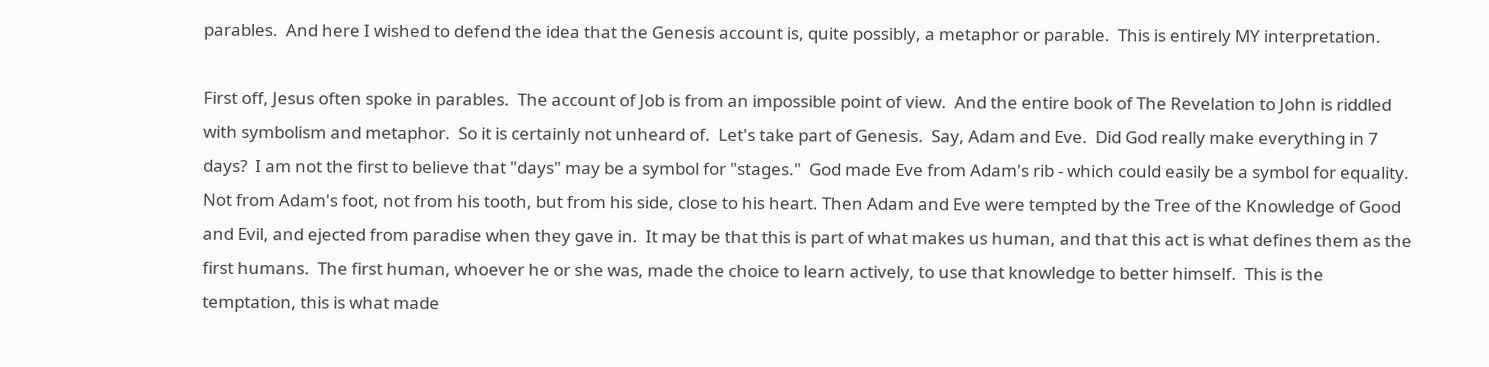parables.  And here I wished to defend the idea that the Genesis account is, quite possibly, a metaphor or parable.  This is entirely MY interpretation.

First off, Jesus often spoke in parables.  The account of Job is from an impossible point of view.  And the entire book of The Revelation to John is riddled with symbolism and metaphor.  So it is certainly not unheard of.  Let's take part of Genesis.  Say, Adam and Eve.  Did God really make everything in 7 days?  I am not the first to believe that "days" may be a symbol for "stages."  God made Eve from Adam's rib - which could easily be a symbol for equality.  Not from Adam's foot, not from his tooth, but from his side, close to his heart. Then Adam and Eve were tempted by the Tree of the Knowledge of Good and Evil, and ejected from paradise when they gave in.  It may be that this is part of what makes us human, and that this act is what defines them as the first humans.  The first human, whoever he or she was, made the choice to learn actively, to use that knowledge to better himself.  This is the temptation, this is what made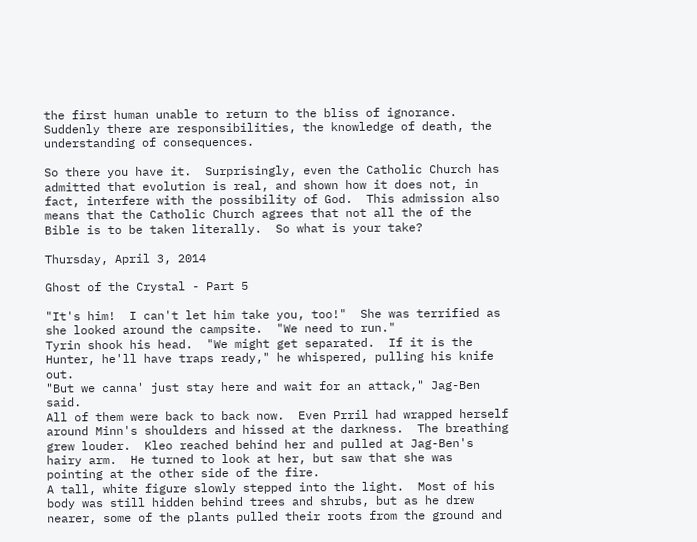the first human unable to return to the bliss of ignorance.  Suddenly there are responsibilities, the knowledge of death, the understanding of consequences.

So there you have it.  Surprisingly, even the Catholic Church has admitted that evolution is real, and shown how it does not, in fact, interfere with the possibility of God.  This admission also means that the Catholic Church agrees that not all the of the Bible is to be taken literally.  So what is your take?

Thursday, April 3, 2014

Ghost of the Crystal - Part 5

"It's him!  I can't let him take you, too!"  She was terrified as she looked around the campsite.  "We need to run."
Tyrin shook his head.  "We might get separated.  If it is the Hunter, he'll have traps ready," he whispered, pulling his knife out.
"But we canna' just stay here and wait for an attack," Jag-Ben said.
All of them were back to back now.  Even Prril had wrapped herself around Minn's shoulders and hissed at the darkness.  The breathing grew louder.  Kleo reached behind her and pulled at Jag-Ben's hairy arm.  He turned to look at her, but saw that she was pointing at the other side of the fire.
A tall, white figure slowly stepped into the light.  Most of his body was still hidden behind trees and shrubs, but as he drew nearer, some of the plants pulled their roots from the ground and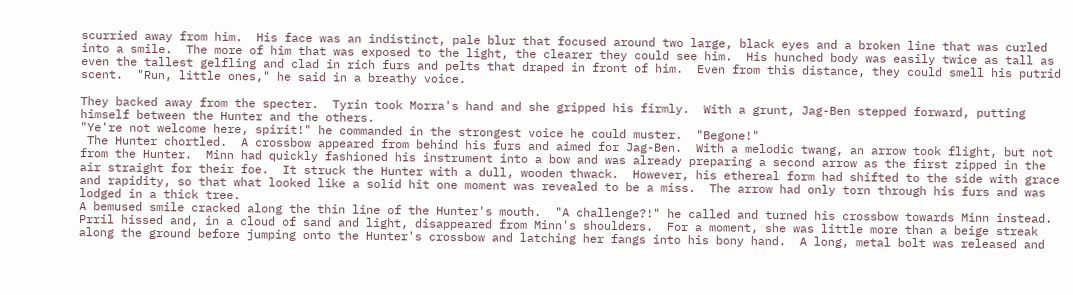scurried away from him.  His face was an indistinct, pale blur that focused around two large, black eyes and a broken line that was curled into a smile.  The more of him that was exposed to the light, the clearer they could see him.  His hunched body was easily twice as tall as even the tallest gelfling and clad in rich furs and pelts that draped in front of him.  Even from this distance, they could smell his putrid scent.  "Run, little ones," he said in a breathy voice.

They backed away from the specter.  Tyrin took Morra's hand and she gripped his firmly.  With a grunt, Jag-Ben stepped forward, putting himself between the Hunter and the others.
"Ye're not welcome here, spirit!" he commanded in the strongest voice he could muster.  "Begone!"
 The Hunter chortled.  A crossbow appeared from behind his furs and aimed for Jag-Ben.  With a melodic twang, an arrow took flight, but not from the Hunter.  Minn had quickly fashioned his instrument into a bow and was already preparing a second arrow as the first zipped in the air straight for their foe.  It struck the Hunter with a dull, wooden thwack.  However, his ethereal form had shifted to the side with grace and rapidity, so that what looked like a solid hit one moment was revealed to be a miss.  The arrow had only torn through his furs and was lodged in a thick tree.
A bemused smile cracked along the thin line of the Hunter's mouth.  "A challenge?!" he called and turned his crossbow towards Minn instead.  Prril hissed and, in a cloud of sand and light, disappeared from Minn's shoulders.  For a moment, she was little more than a beige streak along the ground before jumping onto the Hunter's crossbow and latching her fangs into his bony hand.  A long, metal bolt was released and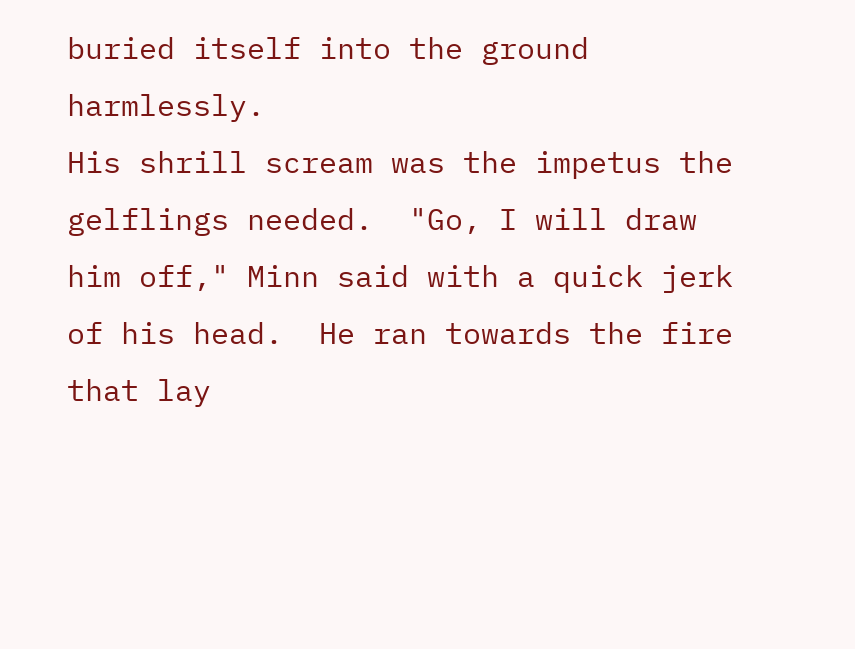buried itself into the ground harmlessly.
His shrill scream was the impetus the gelflings needed.  "Go, I will draw him off," Minn said with a quick jerk of his head.  He ran towards the fire that lay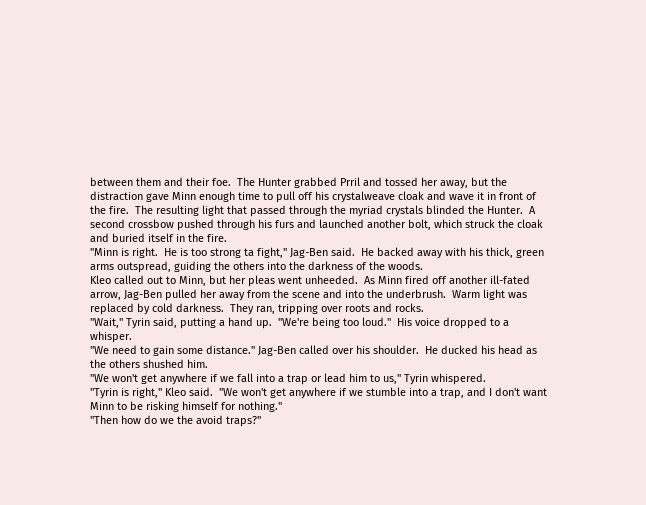between them and their foe.  The Hunter grabbed Prril and tossed her away, but the distraction gave Minn enough time to pull off his crystalweave cloak and wave it in front of the fire.  The resulting light that passed through the myriad crystals blinded the Hunter.  A second crossbow pushed through his furs and launched another bolt, which struck the cloak and buried itself in the fire.
"Minn is right.  He is too strong ta fight," Jag-Ben said.  He backed away with his thick, green arms outspread, guiding the others into the darkness of the woods.
Kleo called out to Minn, but her pleas went unheeded.  As Minn fired off another ill-fated arrow, Jag-Ben pulled her away from the scene and into the underbrush.  Warm light was replaced by cold darkness.  They ran, tripping over roots and rocks.
"Wait," Tyrin said, putting a hand up.  "We're being too loud."  His voice dropped to a whisper.
"We need to gain some distance." Jag-Ben called over his shoulder.  He ducked his head as the others shushed him.
"We won't get anywhere if we fall into a trap or lead him to us," Tyrin whispered.
"Tyrin is right," Kleo said.  "We won't get anywhere if we stumble into a trap, and I don't want Minn to be risking himself for nothing."
"Then how do we the avoid traps?"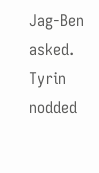Jag-Ben asked.
Tyrin nodded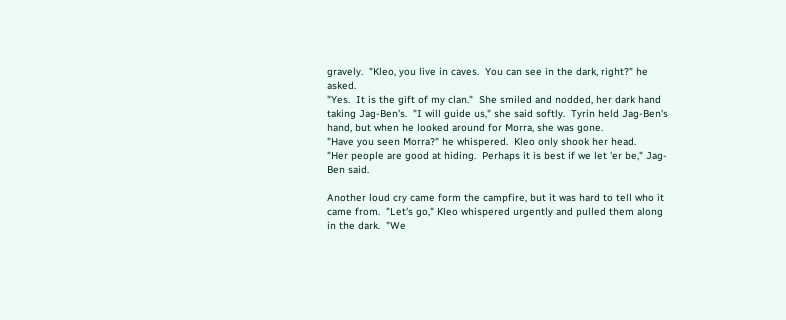gravely.  "Kleo, you live in caves.  You can see in the dark, right?" he asked.
"Yes.  It is the gift of my clan."  She smiled and nodded, her dark hand taking Jag-Ben's.  "I will guide us," she said softly.  Tyrin held Jag-Ben's hand, but when he looked around for Morra, she was gone.
"Have you seen Morra?" he whispered.  Kleo only shook her head.
"Her people are good at hiding.  Perhaps it is best if we let 'er be," Jag-Ben said.

Another loud cry came form the campfire, but it was hard to tell who it came from.  "Let's go," Kleo whispered urgently and pulled them along in the dark.  "We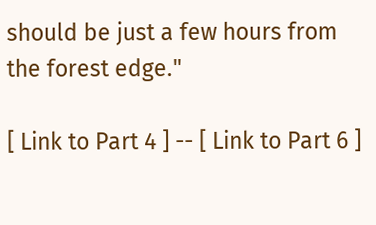should be just a few hours from the forest edge."

[ Link to Part 4 ] -- [ Link to Part 6 ]